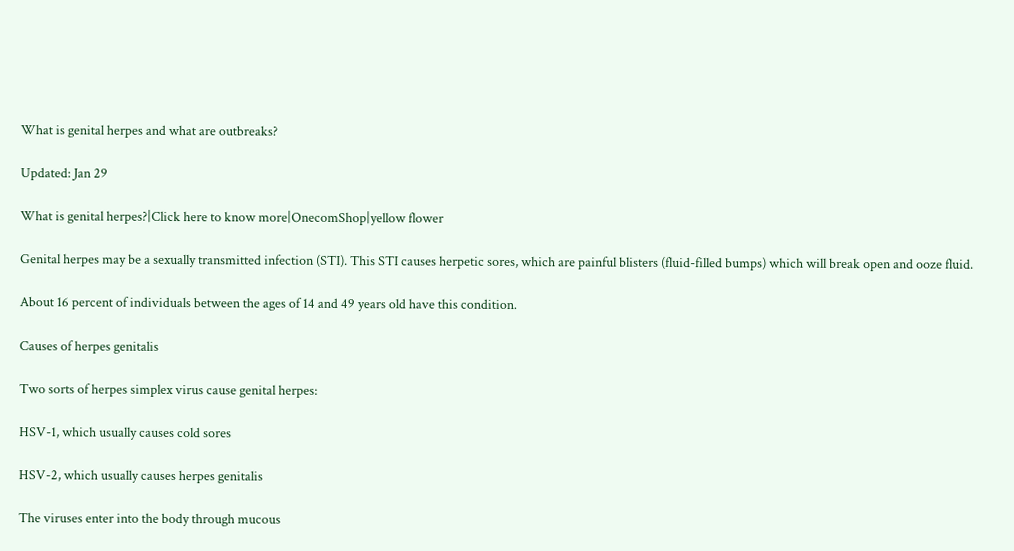What is genital herpes and what are outbreaks?

Updated: Jan 29

What is genital herpes?|Click here to know more|OnecomShop|yellow flower

Genital herpes may be a sexually transmitted infection (STI). This STI causes herpetic sores, which are painful blisters (fluid-filled bumps) which will break open and ooze fluid.

About 16 percent of individuals between the ages of 14 and 49 years old have this condition.

Causes of herpes genitalis

Two sorts of herpes simplex virus cause genital herpes:

HSV-1, which usually causes cold sores

HSV-2, which usually causes herpes genitalis

The viruses enter into the body through mucous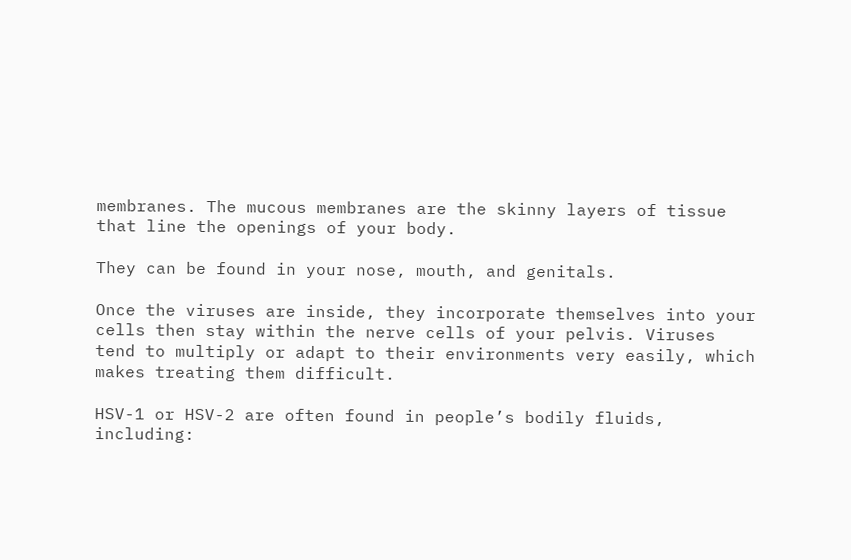membranes. The mucous membranes are the skinny layers of tissue that line the openings of your body.

They can be found in your nose, mouth, and genitals.

Once the viruses are inside, they incorporate themselves into your cells then stay within the nerve cells of your pelvis. Viruses tend to multiply or adapt to their environments very easily, which makes treating them difficult.

HSV-1 or HSV-2 are often found in people’s bodily fluids, including: